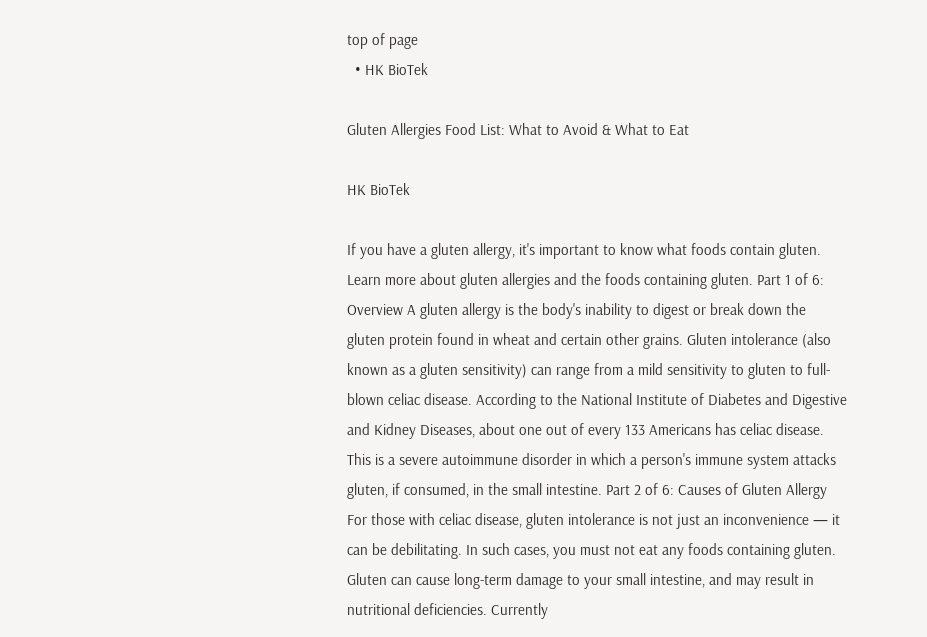top of page
  • HK BioTek

Gluten Allergies Food List: What to Avoid & What to Eat

HK BioTek

If you have a gluten allergy, it's important to know what foods contain gluten. Learn more about gluten allergies and the foods containing gluten. Part 1 of 6: Overview A gluten allergy is the body's inability to digest or break down the gluten protein found in wheat and certain other grains. Gluten intolerance (also known as a gluten sensitivity) can range from a mild sensitivity to gluten to full-blown celiac disease. According to the National Institute of Diabetes and Digestive and Kidney Diseases, about one out of every 133 Americans has celiac disease. This is a severe autoimmune disorder in which a person's immune system attacks gluten, if consumed, in the small intestine. Part 2 of 6: Causes of Gluten Allergy For those with celiac disease, gluten intolerance is not just an inconvenience — it can be debilitating. In such cases, you must not eat any foods containing gluten. Gluten can cause long-term damage to your small intestine, and may result in nutritional deficiencies. Currently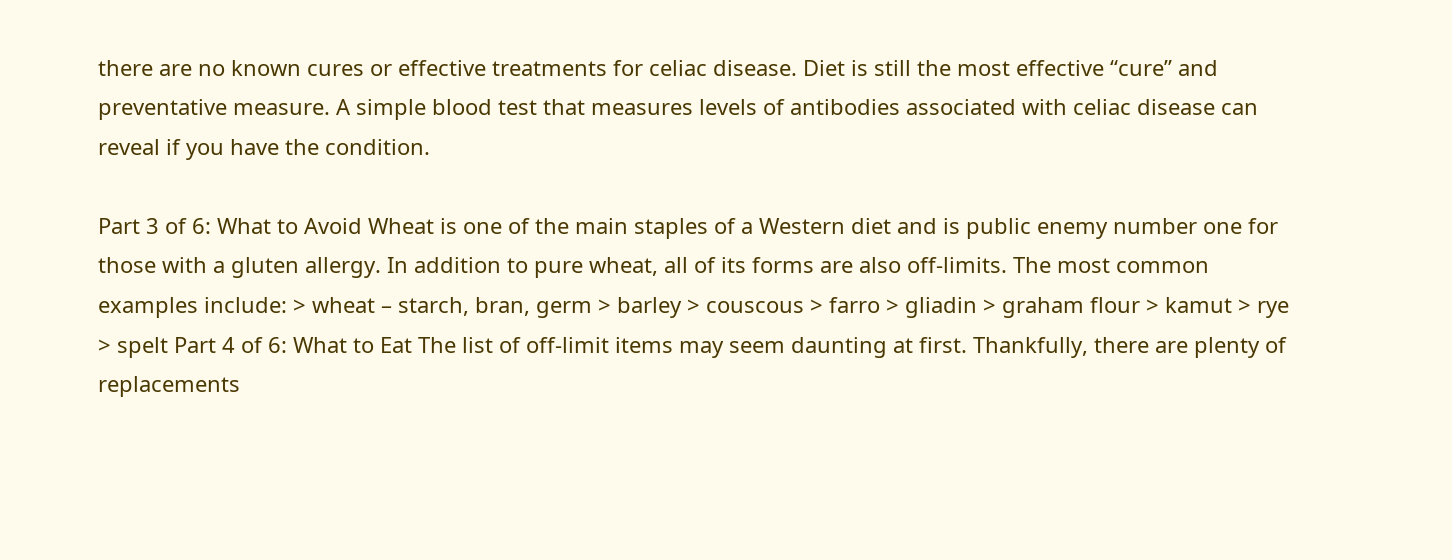there are no known cures or effective treatments for celiac disease. Diet is still the most effective “cure” and preventative measure. A simple blood test that measures levels of antibodies associated with celiac disease can reveal if you have the condition.

Part 3 of 6: What to Avoid Wheat is one of the main staples of a Western diet and is public enemy number one for those with a gluten allergy. In addition to pure wheat, all of its forms are also off-limits. The most common examples include: > wheat – starch, bran, germ > barley > couscous > farro > gliadin > graham flour > kamut > rye > spelt Part 4 of 6: What to Eat The list of off-limit items may seem daunting at first. Thankfully, there are plenty of replacements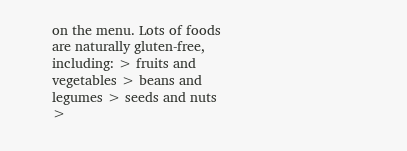on the menu. Lots of foods are naturally gluten-free, including: > fruits and vegetables > beans and legumes > seeds and nuts >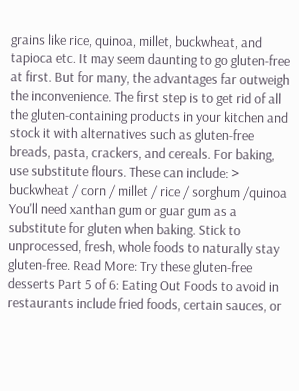grains like rice, quinoa, millet, buckwheat, and tapioca etc. It may seem daunting to go gluten-free at first. But for many, the advantages far outweigh the inconvenience. The first step is to get rid of all the gluten-containing products in your kitchen and stock it with alternatives such as gluten-free breads, pasta, crackers, and cereals. For baking, use substitute flours. These can include: > buckwheat / corn / millet / rice / sorghum /quinoa You'll need xanthan gum or guar gum as a substitute for gluten when baking. Stick to unprocessed, fresh, whole foods to naturally stay gluten-free. Read More: Try these gluten-free desserts Part 5 of 6: Eating Out Foods to avoid in restaurants include fried foods, certain sauces, or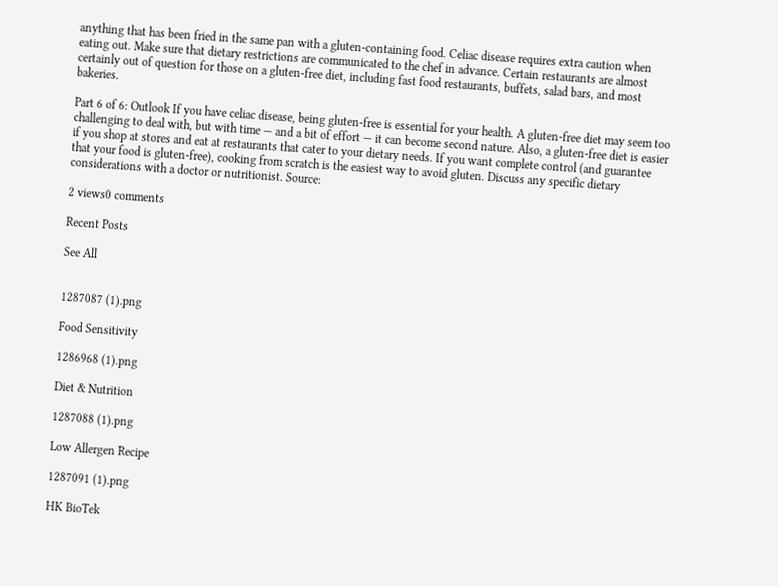anything that has been fried in the same pan with a gluten-containing food. Celiac disease requires extra caution when eating out. Make sure that dietary restrictions are communicated to the chef in advance. Certain restaurants are almost certainly out of question for those on a gluten-free diet, including fast food restaurants, buffets, salad bars, and most bakeries.

Part 6 of 6: Outlook If you have celiac disease, being gluten-free is essential for your health. A gluten-free diet may seem too challenging to deal with, but with time — and a bit of effort — it can become second nature. Also, a gluten-free diet is easier if you shop at stores and eat at restaurants that cater to your dietary needs. If you want complete control (and guarantee that your food is gluten-free), cooking from scratch is the easiest way to avoid gluten. Discuss any specific dietary considerations with a doctor or nutritionist. Source:

2 views0 comments

Recent Posts

See All


1287087 (1).png

Food Sensitivity

1286968 (1).png

Diet & Nutrition

1287088 (1).png

Low Allergen Recipe

1287091 (1).png

HK BioTek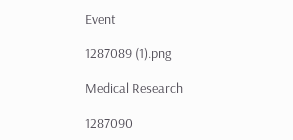Event

1287089 (1).png

Medical Research

1287090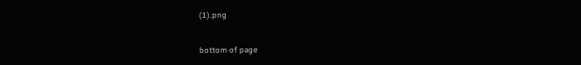(1).png


bottom of page